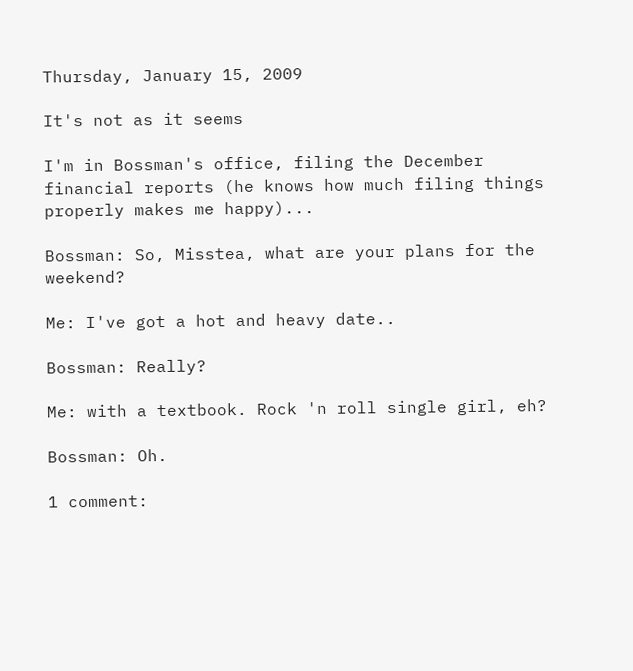Thursday, January 15, 2009

It's not as it seems

I'm in Bossman's office, filing the December financial reports (he knows how much filing things properly makes me happy)...

Bossman: So, Misstea, what are your plans for the weekend?

Me: I've got a hot and heavy date..

Bossman: Really?

Me: with a textbook. Rock 'n roll single girl, eh?

Bossman: Oh.

1 comment: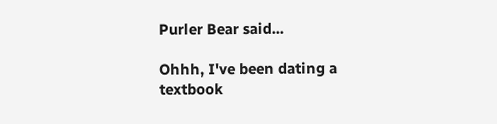Purler Bear said...

Ohhh, I've been dating a textbook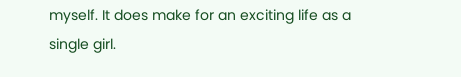myself. It does make for an exciting life as a single girl.